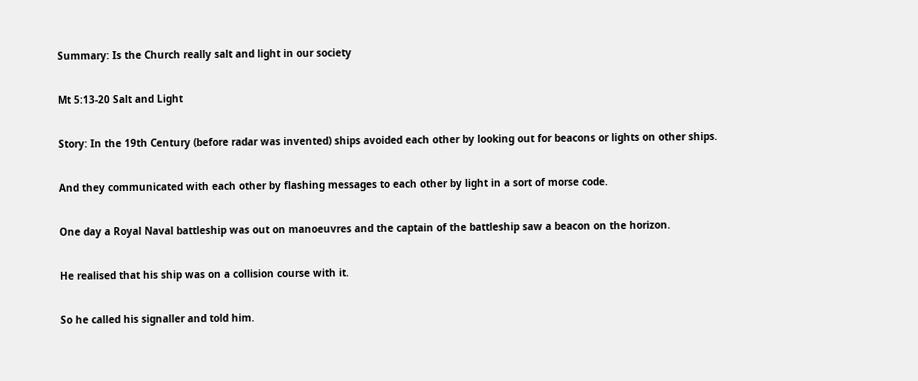Summary: Is the Church really salt and light in our society

Mt 5:13-20 Salt and Light

Story: In the 19th Century (before radar was invented) ships avoided each other by looking out for beacons or lights on other ships.

And they communicated with each other by flashing messages to each other by light in a sort of morse code.

One day a Royal Naval battleship was out on manoeuvres and the captain of the battleship saw a beacon on the horizon.

He realised that his ship was on a collision course with it.

So he called his signaller and told him.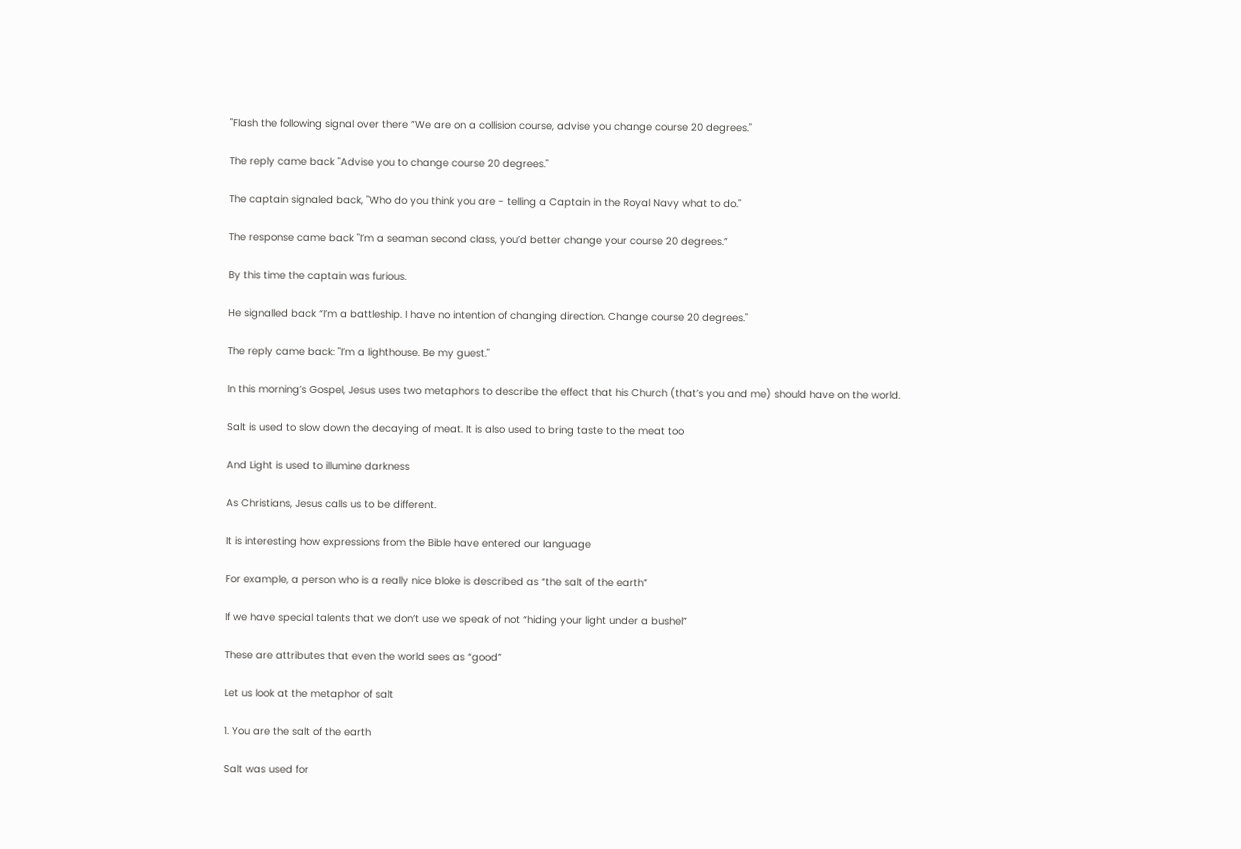"Flash the following signal over there ”We are on a collision course, advise you change course 20 degrees."

The reply came back "Advise you to change course 20 degrees."

The captain signaled back, "Who do you think you are - telling a Captain in the Royal Navy what to do."

The response came back "I’m a seaman second class, you’d better change your course 20 degrees.”

By this time the captain was furious.

He signalled back “I’m a battleship. I have no intention of changing direction. Change course 20 degrees."

The reply came back: "I’m a lighthouse. Be my guest."

In this morning’s Gospel, Jesus uses two metaphors to describe the effect that his Church (that’s you and me) should have on the world.

Salt is used to slow down the decaying of meat. It is also used to bring taste to the meat too

And Light is used to illumine darkness

As Christians, Jesus calls us to be different.

It is interesting how expressions from the Bible have entered our language

For example, a person who is a really nice bloke is described as “the salt of the earth”

If we have special talents that we don’t use we speak of not “hiding your light under a bushel”

These are attributes that even the world sees as “good”

Let us look at the metaphor of salt

1. You are the salt of the earth

Salt was used for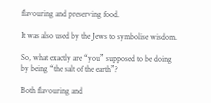flavouring and preserving food.

It was also used by the Jews to symbolise wisdom.

So, what exactly are “you” supposed to be doing by being “the salt of the earth”?

Both flavouring and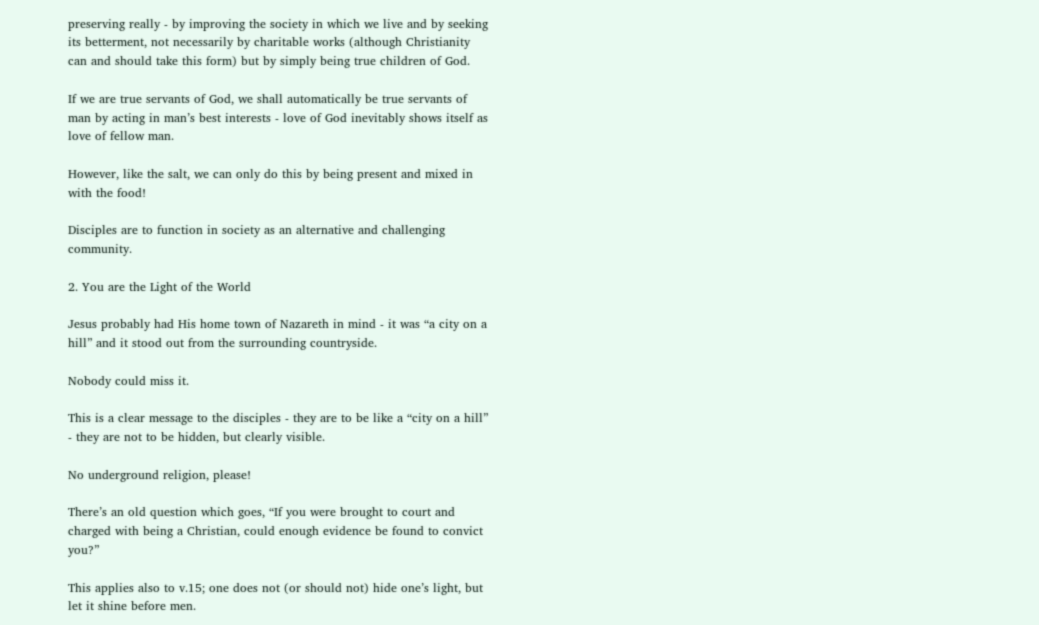preserving really - by improving the society in which we live and by seeking its betterment, not necessarily by charitable works (although Christianity can and should take this form) but by simply being true children of God.

If we are true servants of God, we shall automatically be true servants of man by acting in man’s best interests - love of God inevitably shows itself as love of fellow man.

However, like the salt, we can only do this by being present and mixed in with the food!

Disciples are to function in society as an alternative and challenging community.

2. You are the Light of the World

Jesus probably had His home town of Nazareth in mind - it was “a city on a hill” and it stood out from the surrounding countryside.

Nobody could miss it.

This is a clear message to the disciples - they are to be like a “city on a hill” - they are not to be hidden, but clearly visible.

No underground religion, please!

There’s an old question which goes, “If you were brought to court and charged with being a Christian, could enough evidence be found to convict you?”

This applies also to v.15; one does not (or should not) hide one’s light, but let it shine before men.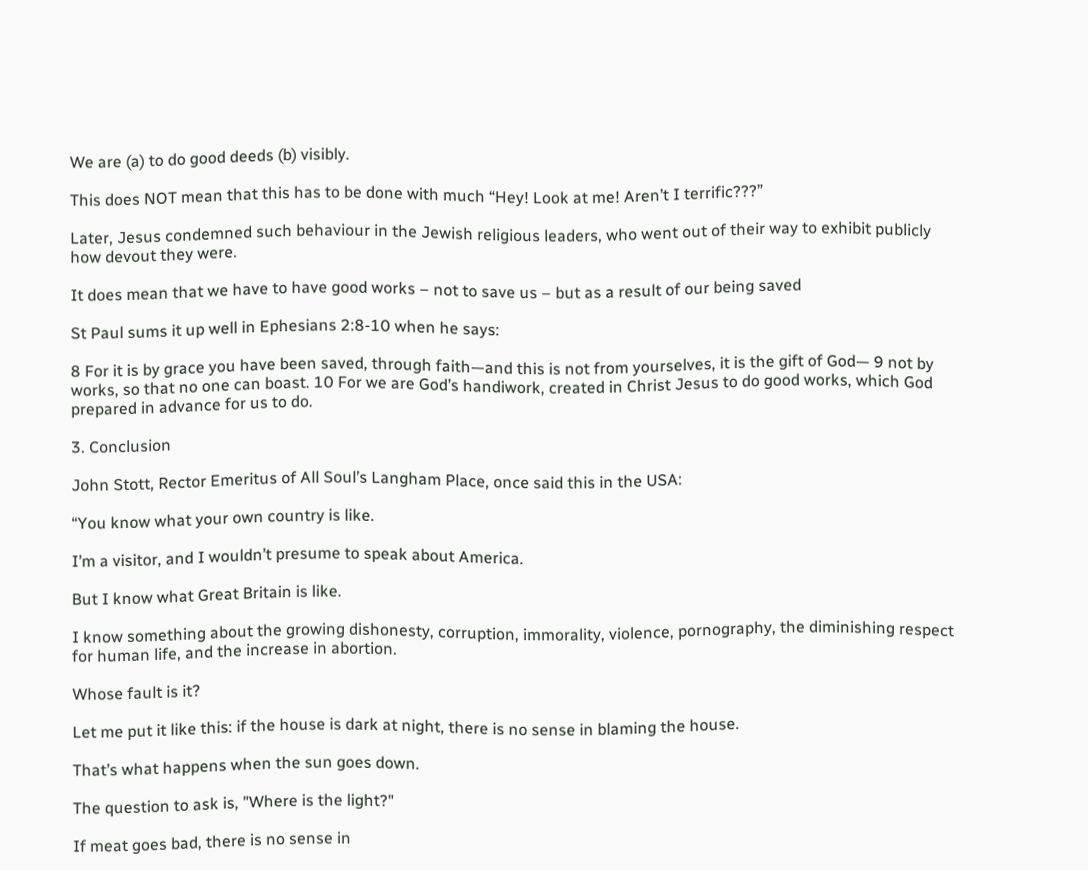We are (a) to do good deeds (b) visibly.

This does NOT mean that this has to be done with much “Hey! Look at me! Aren’t I terrific???”

Later, Jesus condemned such behaviour in the Jewish religious leaders, who went out of their way to exhibit publicly how devout they were.

It does mean that we have to have good works – not to save us – but as a result of our being saved

St Paul sums it up well in Ephesians 2:8-10 when he says:

8 For it is by grace you have been saved, through faith—and this is not from yourselves, it is the gift of God— 9 not by works, so that no one can boast. 10 For we are God’s handiwork, created in Christ Jesus to do good works, which God prepared in advance for us to do.

3. Conclusion

John Stott, Rector Emeritus of All Soul’s Langham Place, once said this in the USA:

“You know what your own country is like.

I’m a visitor, and I wouldn’t presume to speak about America.

But I know what Great Britain is like.

I know something about the growing dishonesty, corruption, immorality, violence, pornography, the diminishing respect for human life, and the increase in abortion.

Whose fault is it?

Let me put it like this: if the house is dark at night, there is no sense in blaming the house.

That’s what happens when the sun goes down.

The question to ask is, "Where is the light?"

If meat goes bad, there is no sense in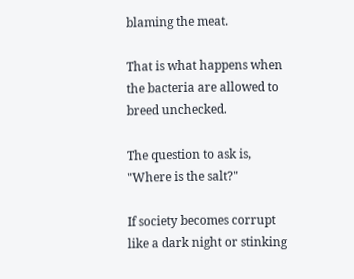blaming the meat.

That is what happens when the bacteria are allowed to breed unchecked.

The question to ask is, "Where is the salt?"

If society becomes corrupt like a dark night or stinking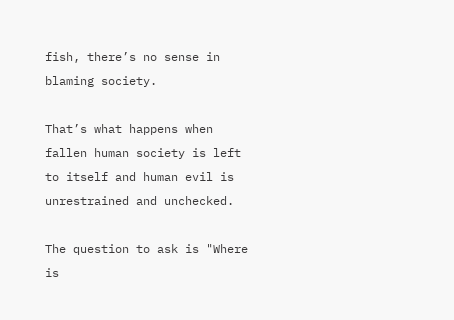fish, there’s no sense in blaming society.

That’s what happens when fallen human society is left to itself and human evil is unrestrained and unchecked.

The question to ask is "Where is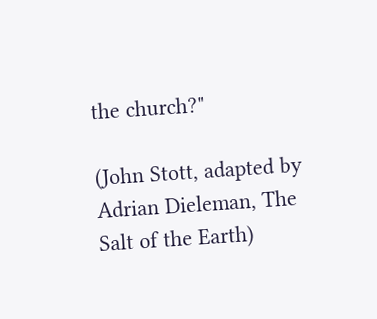the church?"

(John Stott, adapted by Adrian Dieleman, The Salt of the Earth)